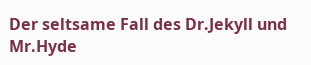Der seltsame Fall des Dr.Jekyll und Mr.Hyde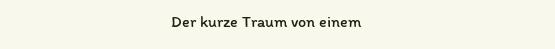Der kurze Traum von einem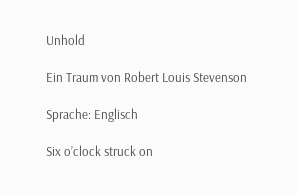Unhold

Ein Traum von Robert Louis Stevenson

Sprache: Englisch

Six o’clock struck on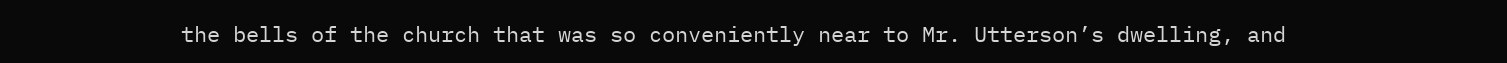the bells of the church that was so conveniently near to Mr. Utterson’s dwelling, and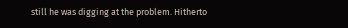still he was digging at the problem. Hitherto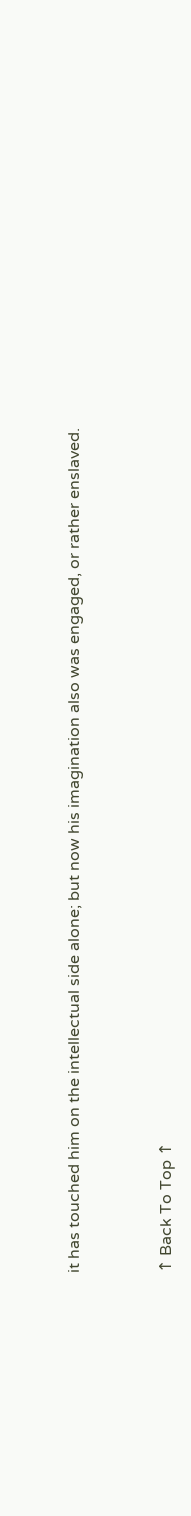it has touched him on the intellectual side alone; but now his imagination also was engaged, or rather enslaved.


↑ Back To Top ↑